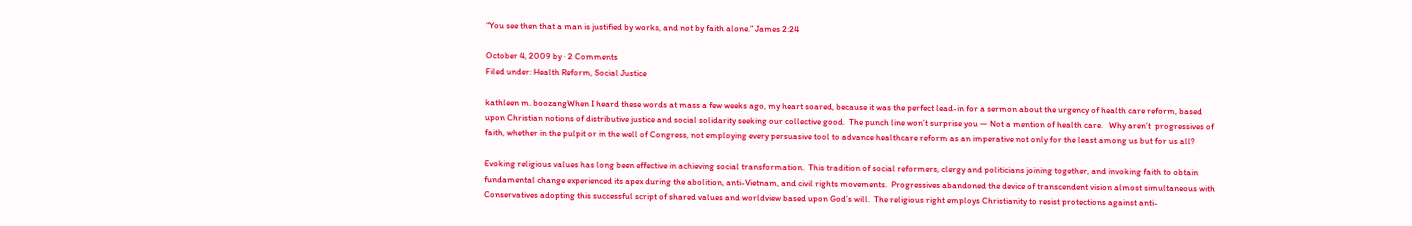“You see then that a man is justified by works, and not by faith alone.” James 2:24

October 4, 2009 by · 2 Comments
Filed under: Health Reform, Social Justice

kathleen m. boozangWhen I heard these words at mass a few weeks ago, my heart soared, because it was the perfect lead-in for a sermon about the urgency of health care reform, based upon Christian notions of distributive justice and social solidarity seeking our collective good.  The punch line won’t surprise you — Not a mention of health care.   Why aren’t  progressives of faith, whether in the pulpit or in the well of Congress, not employing every persuasive tool to advance healthcare reform as an imperative not only for the least among us but for us all?

Evoking religious values has long been effective in achieving social transformation.  This tradition of social reformers, clergy and politicians joining together, and invoking faith to obtain fundamental change experienced its apex during the abolition, anti-Vietnam, and civil rights movements.  Progressives abandoned the device of transcendent vision almost simultaneous with Conservatives adopting this successful script of shared values and worldview based upon God’s will.  The religious right employs Christianity to resist protections against anti-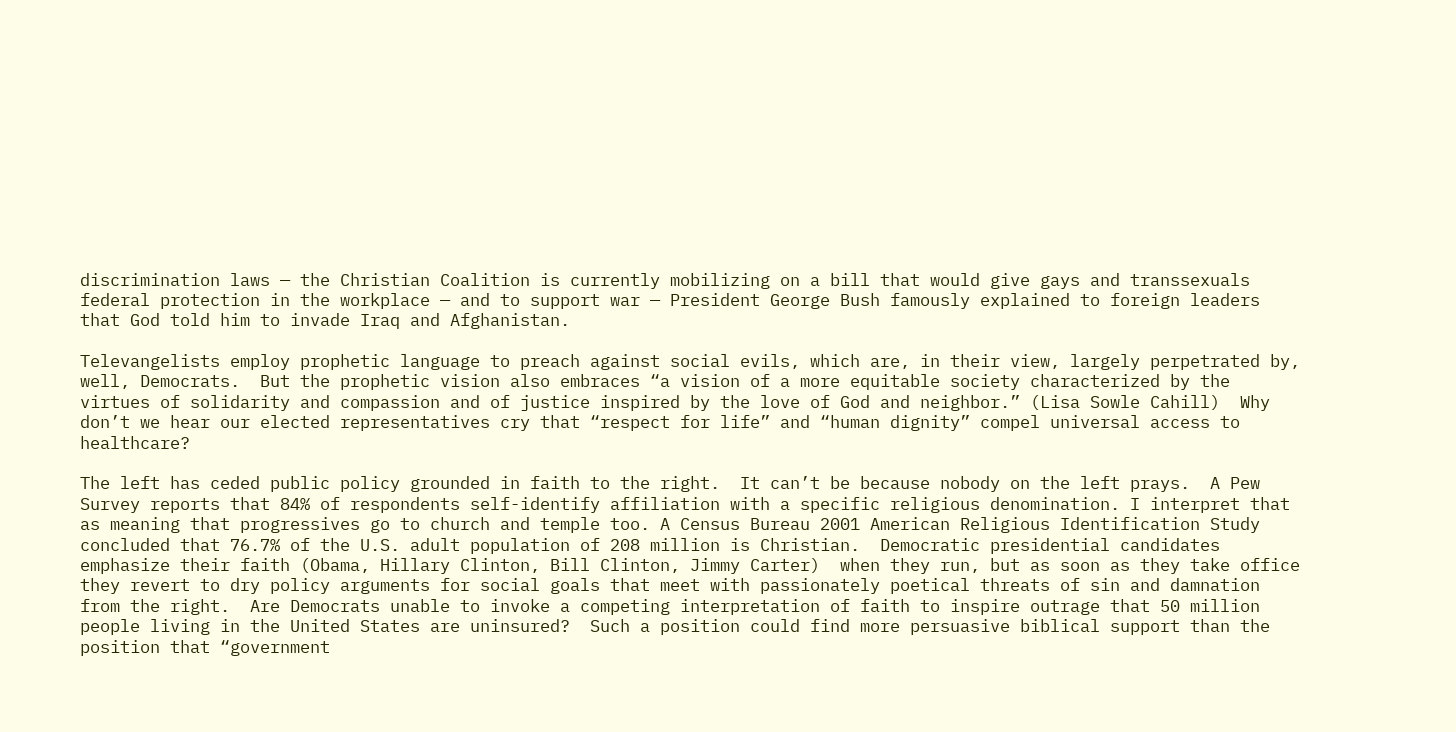discrimination laws — the Christian Coalition is currently mobilizing on a bill that would give gays and transsexuals federal protection in the workplace — and to support war — President George Bush famously explained to foreign leaders that God told him to invade Iraq and Afghanistan.

Televangelists employ prophetic language to preach against social evils, which are, in their view, largely perpetrated by, well, Democrats.  But the prophetic vision also embraces “a vision of a more equitable society characterized by the virtues of solidarity and compassion and of justice inspired by the love of God and neighbor.” (Lisa Sowle Cahill)  Why don’t we hear our elected representatives cry that “respect for life” and “human dignity” compel universal access to healthcare?

The left has ceded public policy grounded in faith to the right.  It can’t be because nobody on the left prays.  A Pew Survey reports that 84% of respondents self-identify affiliation with a specific religious denomination. I interpret that as meaning that progressives go to church and temple too. A Census Bureau 2001 American Religious Identification Study concluded that 76.7% of the U.S. adult population of 208 million is Christian.  Democratic presidential candidates emphasize their faith (Obama, Hillary Clinton, Bill Clinton, Jimmy Carter)  when they run, but as soon as they take office they revert to dry policy arguments for social goals that meet with passionately poetical threats of sin and damnation from the right.  Are Democrats unable to invoke a competing interpretation of faith to inspire outrage that 50 million people living in the United States are uninsured?  Such a position could find more persuasive biblical support than the position that “government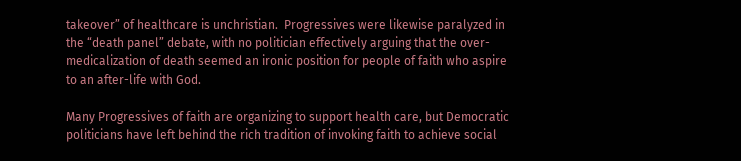takeover” of healthcare is unchristian.  Progressives were likewise paralyzed in the “death panel” debate, with no politician effectively arguing that the over-medicalization of death seemed an ironic position for people of faith who aspire to an after-life with God.

Many Progressives of faith are organizing to support health care, but Democratic politicians have left behind the rich tradition of invoking faith to achieve social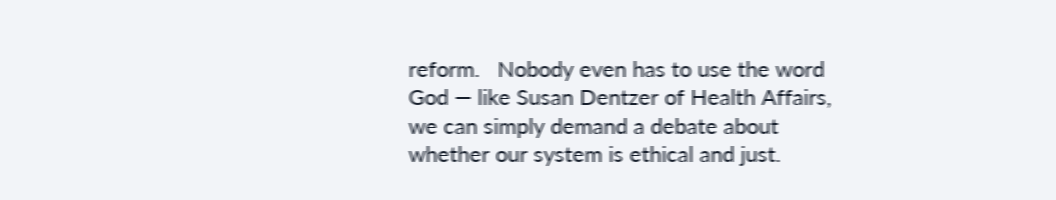reform.   Nobody even has to use the word God — like Susan Dentzer of Health Affairs, we can simply demand a debate about whether our system is ethical and just.